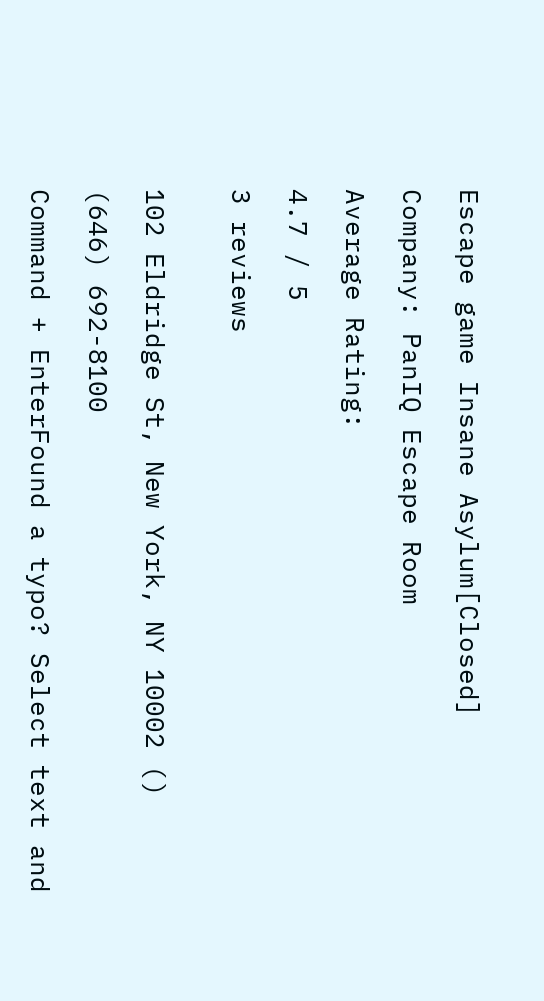Escape game Insane Asylum[Closed]

Company: PanIQ Escape Room

Average Rating:

4.7 / 5

3 reviews


102 Eldridge St, New York, NY 10002 ()

(646) 692-8100

Command + EnterFound a typo? Select text and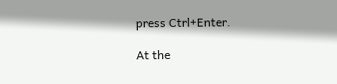press Ctrl+Enter.

At the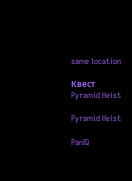same location

Квест Pyramid Heist

Pyramid Heist

PanIQ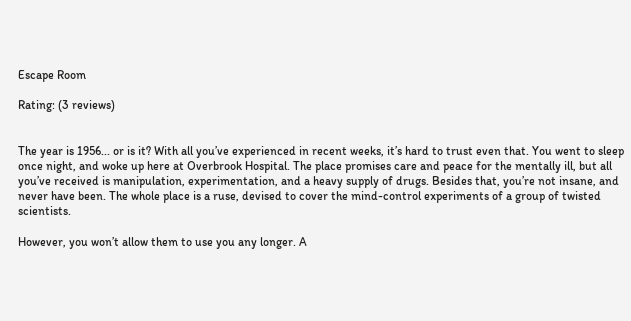Escape Room

Rating: (3 reviews)


The year is 1956... or is it? With all you’ve experienced in recent weeks, it’s hard to trust even that. You went to sleep once night, and woke up here at Overbrook Hospital. The place promises care and peace for the mentally ill, but all you’ve received is manipulation, experimentation, and a heavy supply of drugs. Besides that, you’re not insane, and never have been. The whole place is a ruse, devised to cover the mind-control experiments of a group of twisted scientists.

However, you won’t allow them to use you any longer. A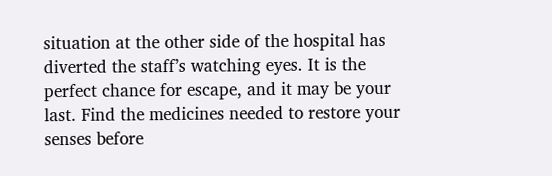situation at the other side of the hospital has diverted the staff’s watching eyes. It is the perfect chance for escape, and it may be your last. Find the medicines needed to restore your senses before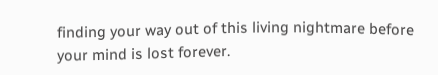finding your way out of this living nightmare before your mind is lost forever.